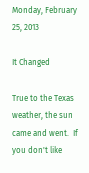Monday, February 25, 2013

It Changed

True to the Texas weather, the sun came and went.  If you don't like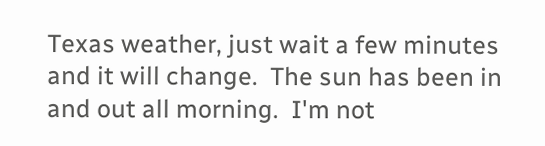Texas weather, just wait a few minutes and it will change.  The sun has been in and out all morning.  I'm not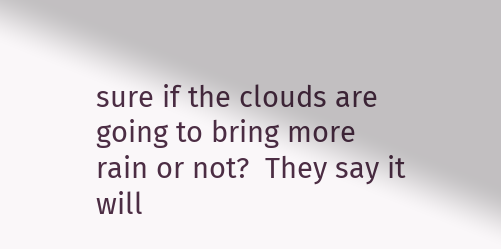sure if the clouds are going to bring more rain or not?  They say it will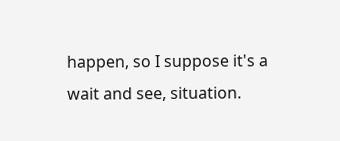happen, so I suppose it's a wait and see, situation.